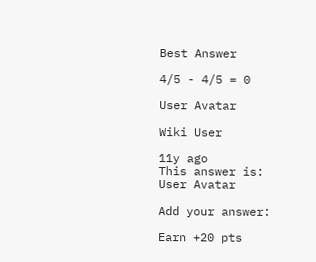Best Answer

4/5 - 4/5 = 0

User Avatar

Wiki User

11y ago
This answer is:
User Avatar

Add your answer:

Earn +20 pts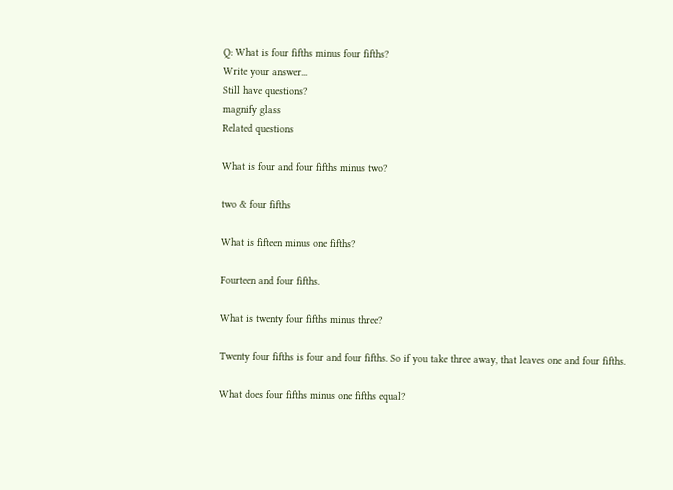Q: What is four fifths minus four fifths?
Write your answer...
Still have questions?
magnify glass
Related questions

What is four and four fifths minus two?

two & four fifths

What is fifteen minus one fifths?

Fourteen and four fifths.

What is twenty four fifths minus three?

Twenty four fifths is four and four fifths. So if you take three away, that leaves one and four fifths.

What does four fifths minus one fifths equal?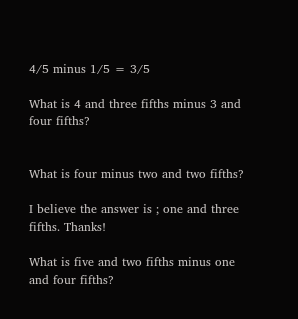4/5 minus 1/5 = 3/5

What is 4 and three fifths minus 3 and four fifths?


What is four minus two and two fifths?

I believe the answer is ; one and three fifths. Thanks!

What is five and two fifths minus one and four fifths?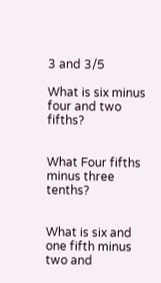3 and 3/5

What is six minus four and two fifths?


What Four fifths minus three tenths?


What is six and one fifth minus two and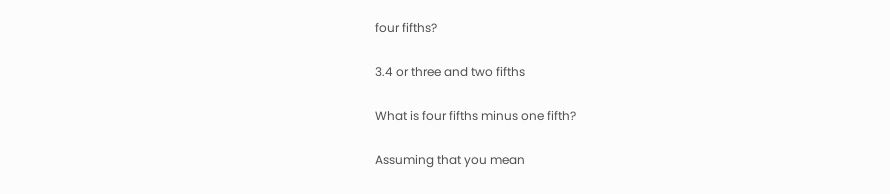four fifths?

3.4 or three and two fifths

What is four fifths minus one fifth?

Assuming that you mean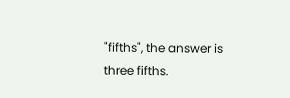"fifths", the answer is three fifths.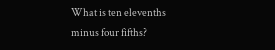What is ten elevenths minus four fifths?